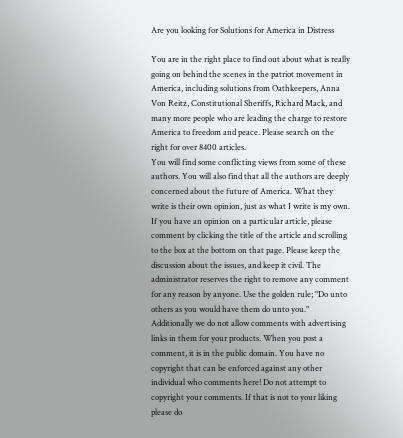Are you looking for Solutions for America in Distress

You are in the right place to find out about what is really going on behind the scenes in the patriot movement in America, including solutions from Oathkeepers, Anna Von Reitz, Constitutional Sheriffs, Richard Mack, and many more people who are leading the charge to restore America to freedom and peace. Please search on the right for over 8400 articles.
You will find some conflicting views from some of these authors. You will also find that all the authors are deeply concerned about the future of America. What they write is their own opinion, just as what I write is my own. If you have an opinion on a particular article, please comment by clicking the title of the article and scrolling to the box at the bottom on that page. Please keep the discussion about the issues, and keep it civil. The administrator reserves the right to remove any comment for any reason by anyone. Use the golden rule; "Do unto others as you would have them do unto you." Additionally we do not allow comments with advertising links in them for your products. When you post a comment, it is in the public domain. You have no copyright that can be enforced against any other individual who comments here! Do not attempt to copyright your comments. If that is not to your liking please do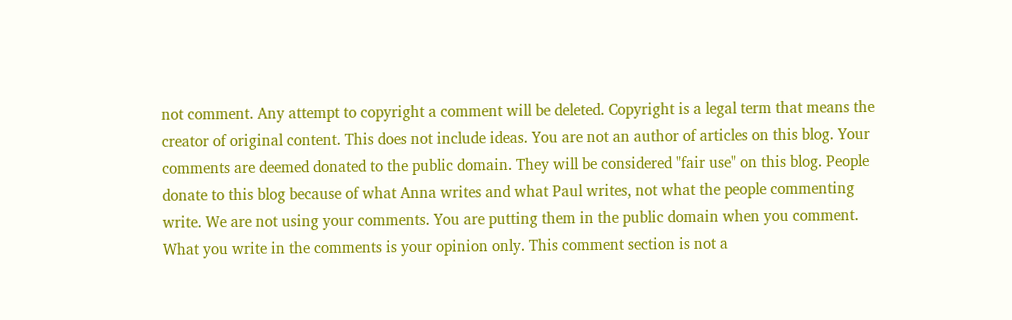not comment. Any attempt to copyright a comment will be deleted. Copyright is a legal term that means the creator of original content. This does not include ideas. You are not an author of articles on this blog. Your comments are deemed donated to the public domain. They will be considered "fair use" on this blog. People donate to this blog because of what Anna writes and what Paul writes, not what the people commenting write. We are not using your comments. You are putting them in the public domain when you comment. What you write in the comments is your opinion only. This comment section is not a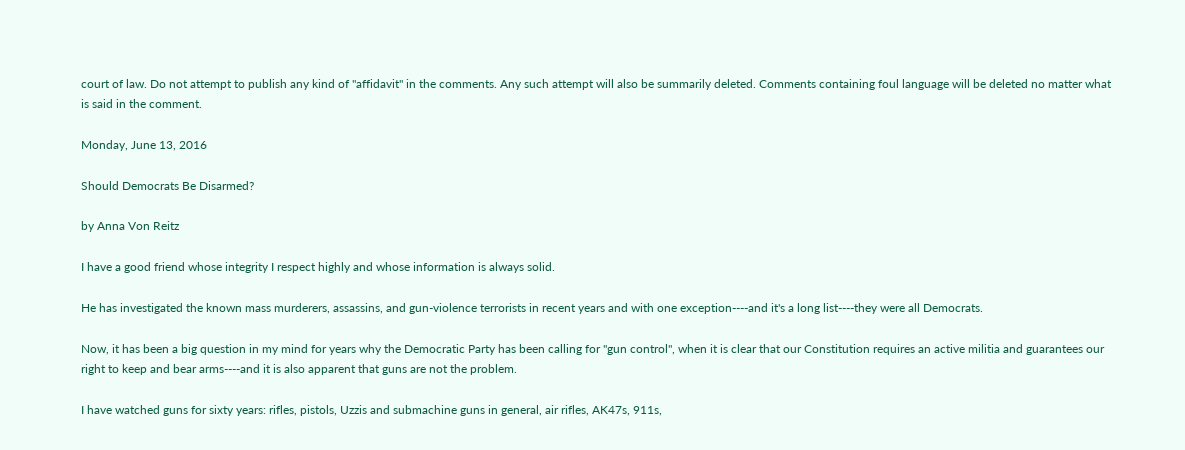court of law. Do not attempt to publish any kind of "affidavit" in the comments. Any such attempt will also be summarily deleted. Comments containing foul language will be deleted no matter what is said in the comment.

Monday, June 13, 2016

Should Democrats Be Disarmed?

by Anna Von Reitz

I have a good friend whose integrity I respect highly and whose information is always solid.

He has investigated the known mass murderers, assassins, and gun-violence terrorists in recent years and with one exception----and it's a long list----they were all Democrats.

Now, it has been a big question in my mind for years why the Democratic Party has been calling for "gun control", when it is clear that our Constitution requires an active militia and guarantees our right to keep and bear arms----and it is also apparent that guns are not the problem.

I have watched guns for sixty years: rifles, pistols, Uzzis and submachine guns in general, air rifles, AK47s, 911s,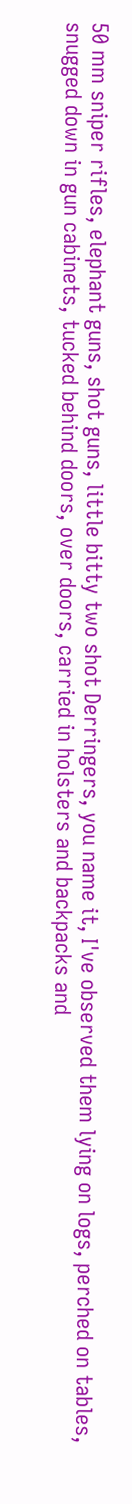50 mm sniper rifles, elephant guns, shot guns, little bitty two shot Derringers, you name it, I've observed them lying on logs, perched on tables, snugged down in gun cabinets, tucked behind doors, over doors, carried in holsters and backpacks and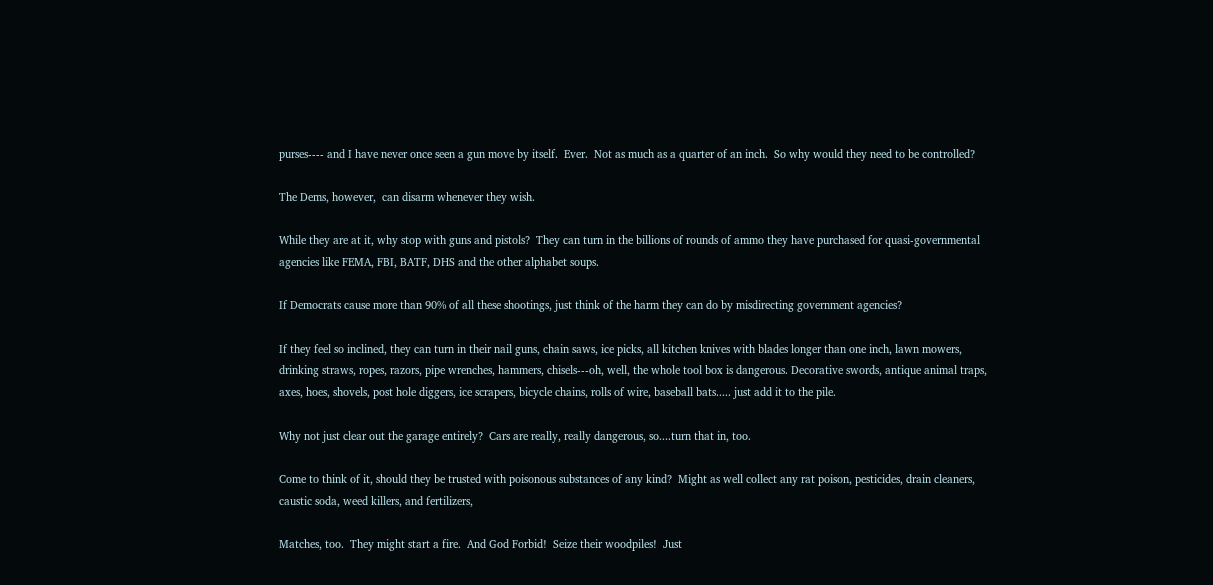purses---- and I have never once seen a gun move by itself.  Ever.  Not as much as a quarter of an inch.  So why would they need to be controlled?

The Dems, however,  can disarm whenever they wish.

While they are at it, why stop with guns and pistols?  They can turn in the billions of rounds of ammo they have purchased for quasi-governmental agencies like FEMA, FBI, BATF, DHS and the other alphabet soups.

If Democrats cause more than 90% of all these shootings, just think of the harm they can do by misdirecting government agencies?

If they feel so inclined, they can turn in their nail guns, chain saws, ice picks, all kitchen knives with blades longer than one inch, lawn mowers, drinking straws, ropes, razors, pipe wrenches, hammers, chisels---oh, well, the whole tool box is dangerous. Decorative swords, antique animal traps, axes, hoes, shovels, post hole diggers, ice scrapers, bicycle chains, rolls of wire, baseball bats..... just add it to the pile.

Why not just clear out the garage entirely?  Cars are really, really dangerous, so....turn that in, too.

Come to think of it, should they be trusted with poisonous substances of any kind?  Might as well collect any rat poison, pesticides, drain cleaners, caustic soda, weed killers, and fertilizers,

Matches, too.  They might start a fire.  And God Forbid!  Seize their woodpiles!  Just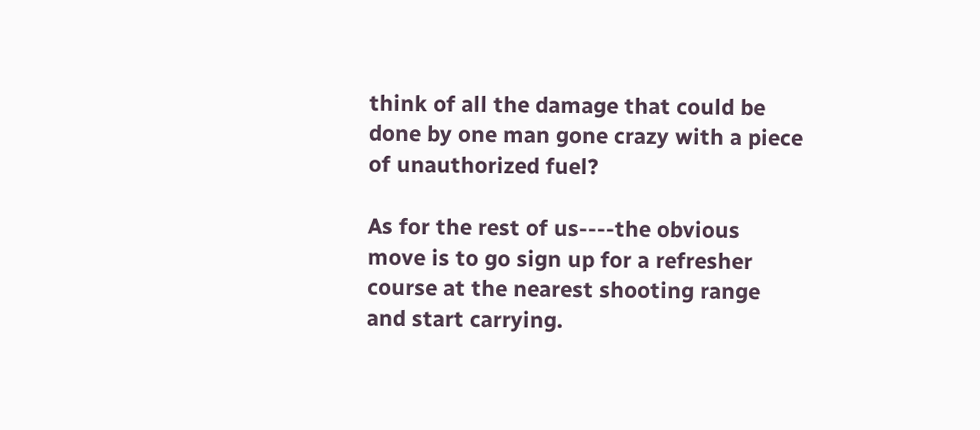think of all the damage that could be done by one man gone crazy with a piece of unauthorized fuel?

As for the rest of us----the obvious move is to go sign up for a refresher course at the nearest shooting range and start carrying.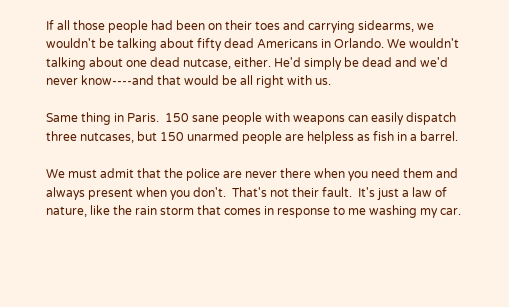If all those people had been on their toes and carrying sidearms, we wouldn't be talking about fifty dead Americans in Orlando. We wouldn't talking about one dead nutcase, either. He'd simply be dead and we'd never know----and that would be all right with us.

Same thing in Paris.  150 sane people with weapons can easily dispatch three nutcases, but 150 unarmed people are helpless as fish in a barrel.

We must admit that the police are never there when you need them and always present when you don't.  That's not their fault.  It's just a law of nature, like the rain storm that comes in response to me washing my car.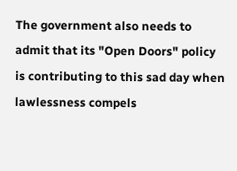The government also needs to admit that its "Open Doors" policy is contributing to this sad day when lawlessness compels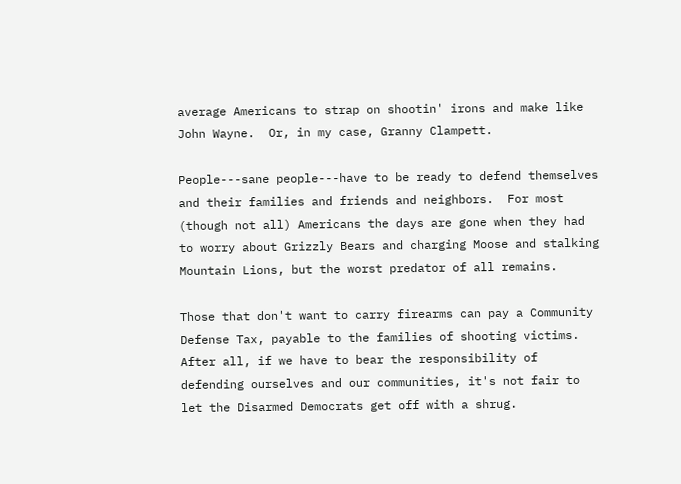average Americans to strap on shootin' irons and make like John Wayne.  Or, in my case, Granny Clampett.

People---sane people---have to be ready to defend themselves and their families and friends and neighbors.  For most (though not all) Americans the days are gone when they had to worry about Grizzly Bears and charging Moose and stalking Mountain Lions, but the worst predator of all remains.

Those that don't want to carry firearms can pay a Community Defense Tax, payable to the families of shooting victims. After all, if we have to bear the responsibility of defending ourselves and our communities, it's not fair to let the Disarmed Democrats get off with a shrug.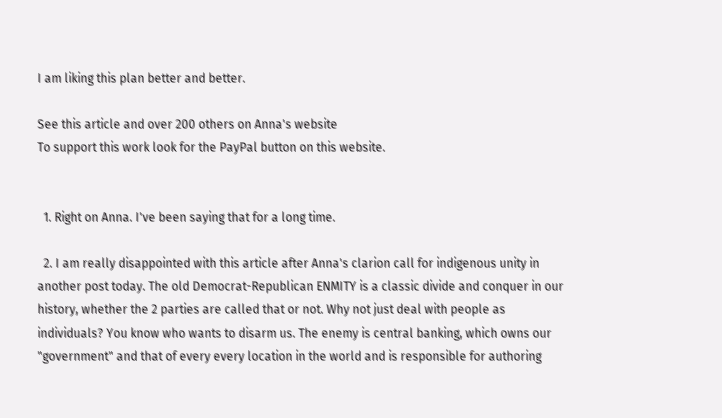I am liking this plan better and better.

See this article and over 200 others on Anna's website
To support this work look for the PayPal button on this website.


  1. Right on Anna. I've been saying that for a long time.

  2. I am really disappointed with this article after Anna's clarion call for indigenous unity in another post today. The old Democrat-Republican ENMITY is a classic divide and conquer in our history, whether the 2 parties are called that or not. Why not just deal with people as individuals? You know who wants to disarm us. The enemy is central banking, which owns our "government" and that of every every location in the world and is responsible for authoring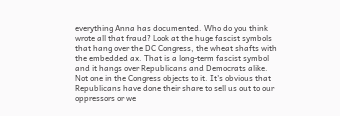everything Anna has documented. Who do you think wrote all that fraud? Look at the huge fascist symbols that hang over the DC Congress, the wheat shafts with the embedded ax. That is a long-term fascist symbol and it hangs over Republicans and Democrats alike. Not one in the Congress objects to it. It's obvious that Republicans have done their share to sell us out to our oppressors or we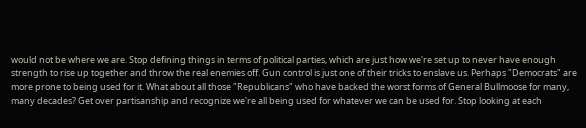would not be where we are. Stop defining things in terms of political parties, which are just how we're set up to never have enough strength to rise up together and throw the real enemies off. Gun control is just one of their tricks to enslave us. Perhaps "Democrats" are more prone to being used for it. What about all those "Republicans" who have backed the worst forms of General Bullmoose for many, many decades? Get over partisanship and recognize we're all being used for whatever we can be used for. Stop looking at each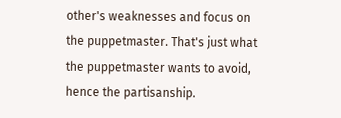other's weaknesses and focus on the puppetmaster. That's just what the puppetmaster wants to avoid, hence the partisanship.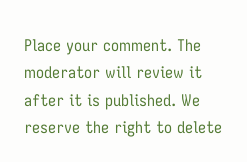Place your comment. The moderator will review it after it is published. We reserve the right to delete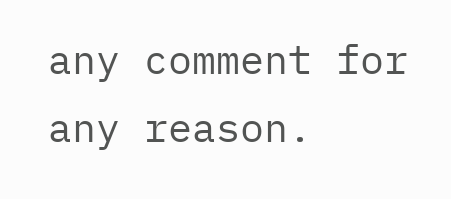any comment for any reason.